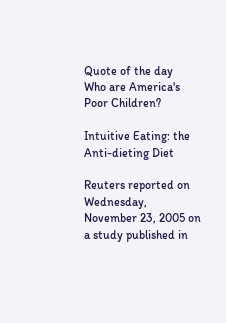Quote of the day
Who are America's Poor Children?

Intuitive Eating: the Anti-dieting Diet

Reuters reported on Wednesday, November 23, 2005 on a study published in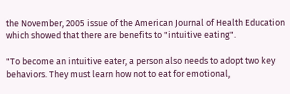the November, 2005 issue of the American Journal of Health Education which showed that there are benefits to "intuitive eating".

"To become an intuitive eater, a person also needs to adopt two key behaviors. They must learn how not to eat for emotional,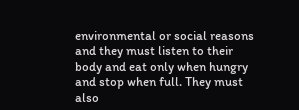environmental or social reasons and they must listen to their body and eat only when hungry and stop when full. They must also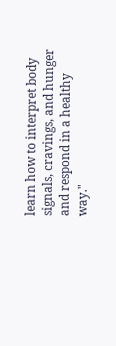learn how to interpret body signals, cravings, and hunger and respond in a healthy way."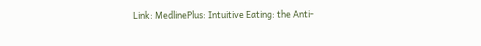Link: MedlinePlus: Intuitive Eating: the Anti-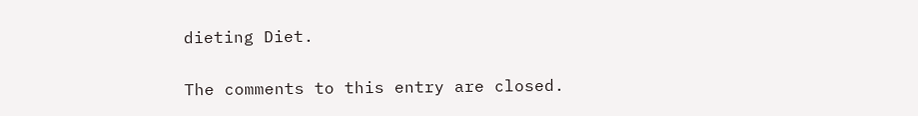dieting Diet.


The comments to this entry are closed.